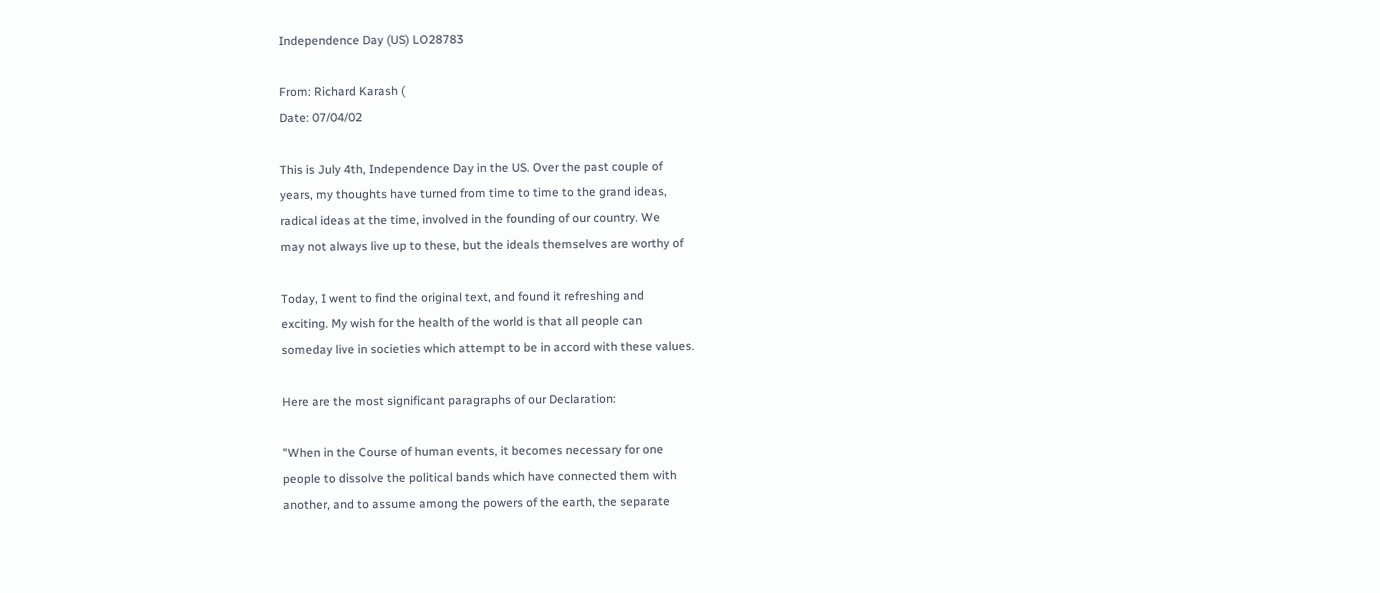Independence Day (US) LO28783

From: Richard Karash (
Date: 07/04/02

This is July 4th, Independence Day in the US. Over the past couple of
years, my thoughts have turned from time to time to the grand ideas,
radical ideas at the time, involved in the founding of our country. We
may not always live up to these, but the ideals themselves are worthy of

Today, I went to find the original text, and found it refreshing and
exciting. My wish for the health of the world is that all people can
someday live in societies which attempt to be in accord with these values.

Here are the most significant paragraphs of our Declaration:

"When in the Course of human events, it becomes necessary for one
people to dissolve the political bands which have connected them with
another, and to assume among the powers of the earth, the separate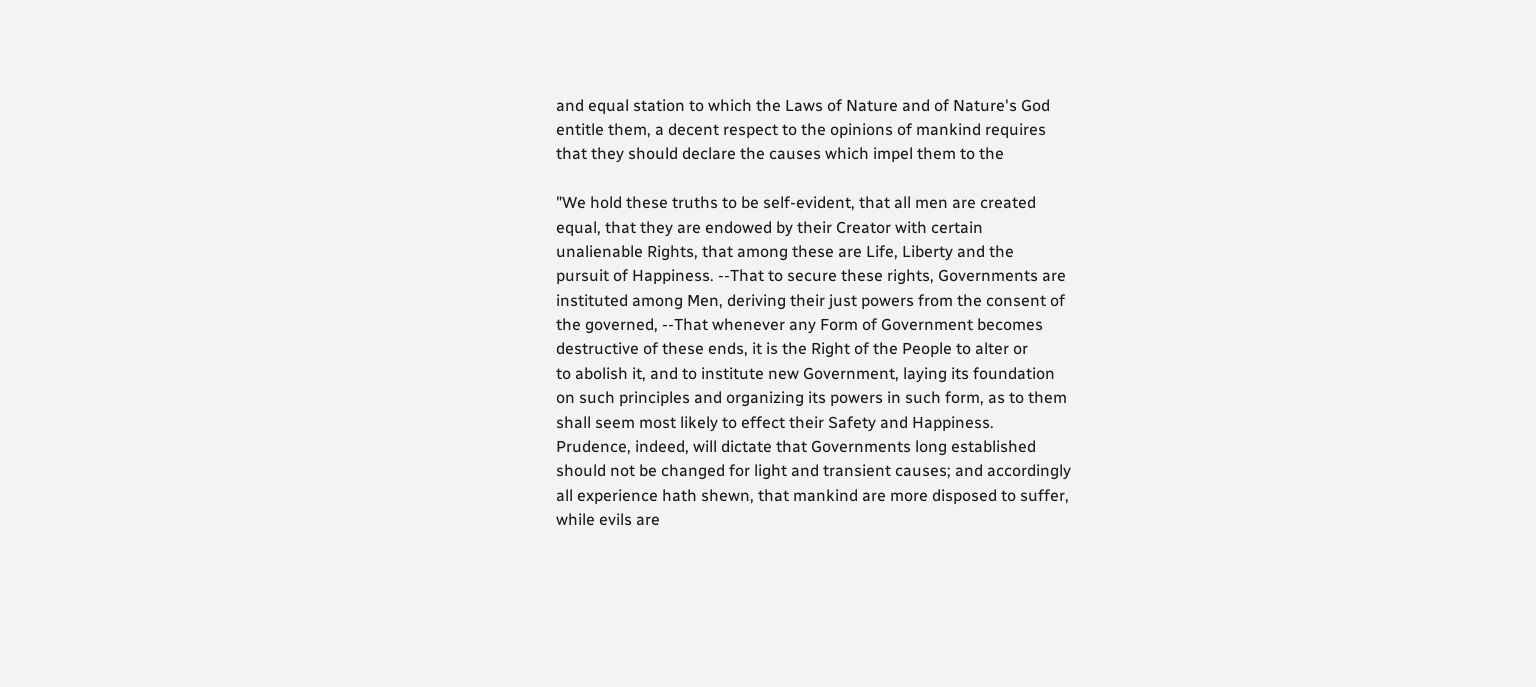and equal station to which the Laws of Nature and of Nature's God
entitle them, a decent respect to the opinions of mankind requires
that they should declare the causes which impel them to the

"We hold these truths to be self-evident, that all men are created
equal, that they are endowed by their Creator with certain
unalienable Rights, that among these are Life, Liberty and the
pursuit of Happiness. --That to secure these rights, Governments are
instituted among Men, deriving their just powers from the consent of
the governed, --That whenever any Form of Government becomes
destructive of these ends, it is the Right of the People to alter or
to abolish it, and to institute new Government, laying its foundation
on such principles and organizing its powers in such form, as to them
shall seem most likely to effect their Safety and Happiness.
Prudence, indeed, will dictate that Governments long established
should not be changed for light and transient causes; and accordingly
all experience hath shewn, that mankind are more disposed to suffer,
while evils are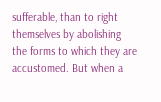sufferable, than to right themselves by abolishing
the forms to which they are accustomed. But when a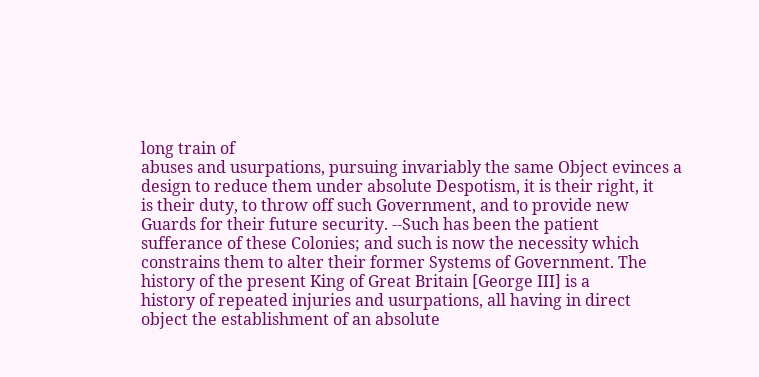long train of
abuses and usurpations, pursuing invariably the same Object evinces a
design to reduce them under absolute Despotism, it is their right, it
is their duty, to throw off such Government, and to provide new
Guards for their future security. --Such has been the patient
sufferance of these Colonies; and such is now the necessity which
constrains them to alter their former Systems of Government. The
history of the present King of Great Britain [George III] is a
history of repeated injuries and usurpations, all having in direct
object the establishment of an absolute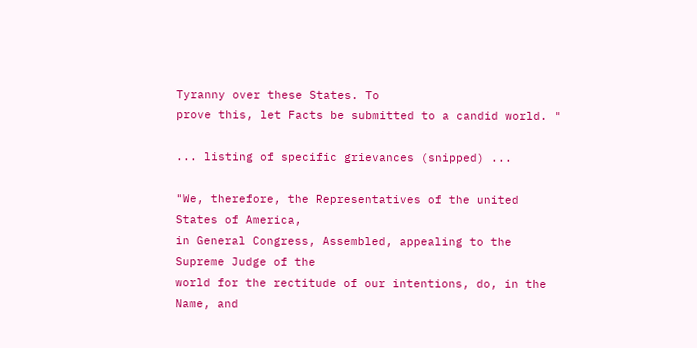Tyranny over these States. To
prove this, let Facts be submitted to a candid world. "

... listing of specific grievances (snipped) ...

"We, therefore, the Representatives of the united States of America,
in General Congress, Assembled, appealing to the Supreme Judge of the
world for the rectitude of our intentions, do, in the Name, and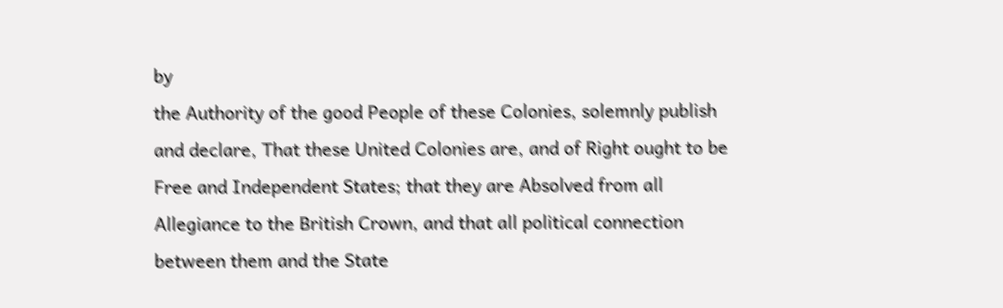by
the Authority of the good People of these Colonies, solemnly publish
and declare, That these United Colonies are, and of Right ought to be
Free and Independent States; that they are Absolved from all
Allegiance to the British Crown, and that all political connection
between them and the State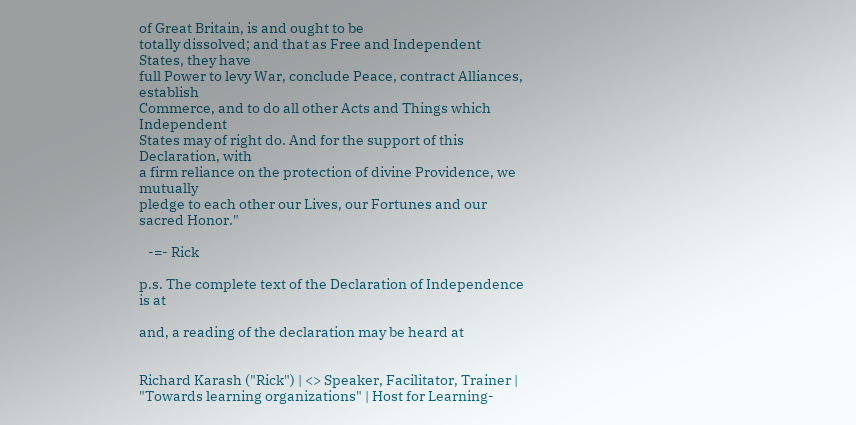of Great Britain, is and ought to be
totally dissolved; and that as Free and Independent States, they have
full Power to levy War, conclude Peace, contract Alliances, establish
Commerce, and to do all other Acts and Things which Independent
States may of right do. And for the support of this Declaration, with
a firm reliance on the protection of divine Providence, we mutually
pledge to each other our Lives, our Fortunes and our sacred Honor."

   -=- Rick

p.s. The complete text of the Declaration of Independence is at

and, a reading of the declaration may be heard at


Richard Karash ("Rick") | <> Speaker, Facilitator, Trainer | "Towards learning organizations" | Host for Learning-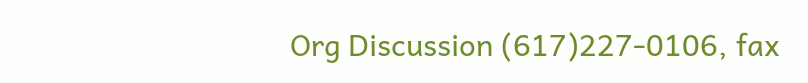Org Discussion (617)227-0106, fax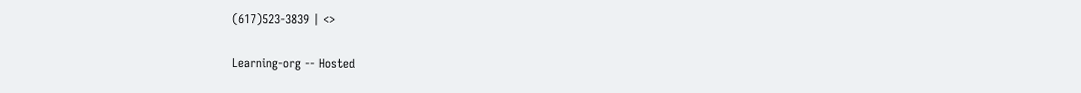(617)523-3839 | <>

Learning-org -- Hosted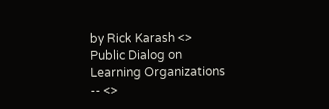by Rick Karash <> Public Dialog on Learning Organizations -- <>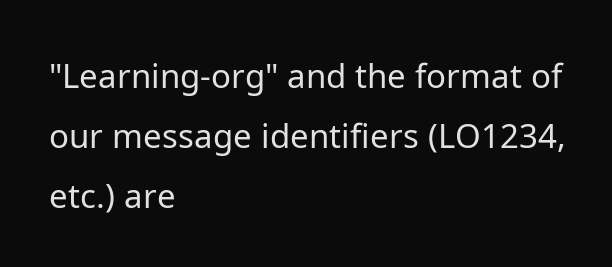"Learning-org" and the format of our message identifiers (LO1234, etc.) are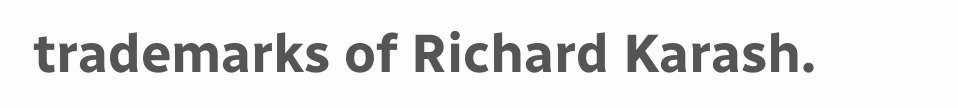trademarks of Richard Karash.